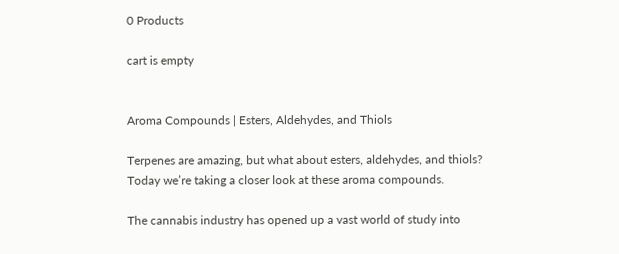0 Products

cart is empty


Aroma Compounds | Esters, Aldehydes, and Thiols

Terpenes are amazing, but what about esters, aldehydes, and thiols? Today we’re taking a closer look at these aroma compounds.

The cannabis industry has opened up a vast world of study into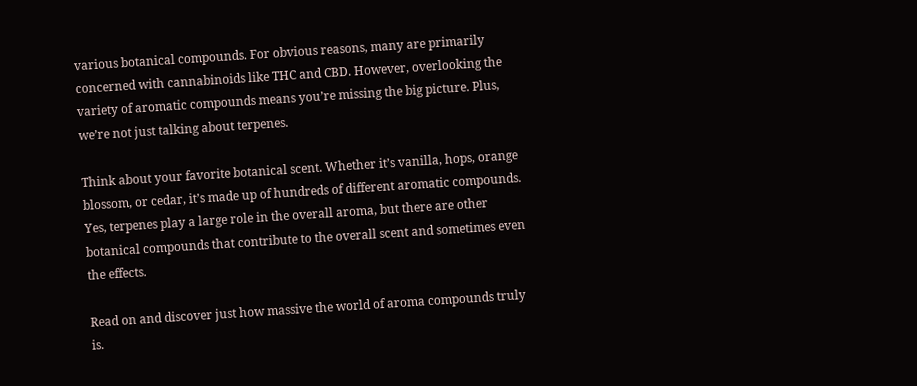various botanical compounds. For obvious reasons, many are primarily concerned with cannabinoids like THC and CBD. However, overlooking the variety of aromatic compounds means you’re missing the big picture. Plus, we’re not just talking about terpenes.

Think about your favorite botanical scent. Whether it’s vanilla, hops, orange blossom, or cedar, it’s made up of hundreds of different aromatic compounds. Yes, terpenes play a large role in the overall aroma, but there are other botanical compounds that contribute to the overall scent and sometimes even the effects.

Read on and discover just how massive the world of aroma compounds truly is.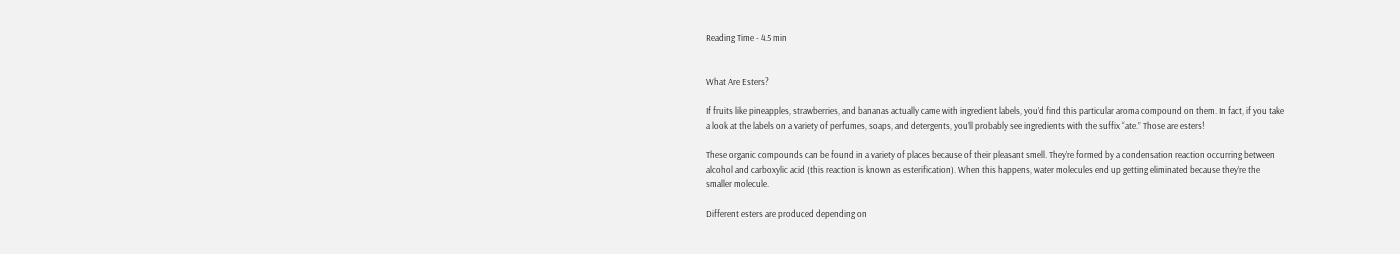Reading Time - 4.5 min


What Are Esters?

If fruits like pineapples, strawberries, and bananas actually came with ingredient labels, you’d find this particular aroma compound on them. In fact, if you take a look at the labels on a variety of perfumes, soaps, and detergents, you’ll probably see ingredients with the suffix “ate.” Those are esters!

These organic compounds can be found in a variety of places because of their pleasant smell. They’re formed by a condensation reaction occurring between alcohol and carboxylic acid (this reaction is known as esterification). When this happens, water molecules end up getting eliminated because they’re the smaller molecule.

Different esters are produced depending on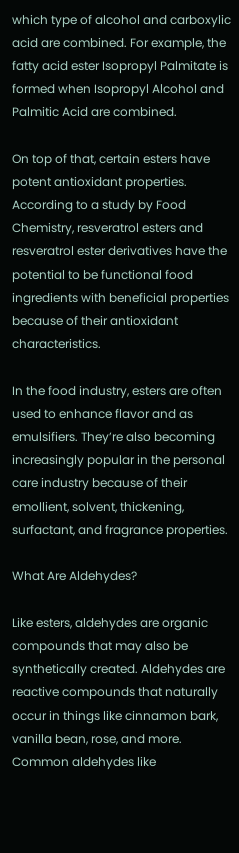which type of alcohol and carboxylic acid are combined. For example, the fatty acid ester Isopropyl Palmitate is formed when Isopropyl Alcohol and Palmitic Acid are combined.

On top of that, certain esters have potent antioxidant properties. According to a study by Food Chemistry, resveratrol esters and resveratrol ester derivatives have the potential to be functional food ingredients with beneficial properties because of their antioxidant characteristics.

In the food industry, esters are often used to enhance flavor and as emulsifiers. They’re also becoming increasingly popular in the personal care industry because of their emollient, solvent, thickening, surfactant, and fragrance properties.

What Are Aldehydes?

Like esters, aldehydes are organic compounds that may also be synthetically created. Aldehydes are reactive compounds that naturally occur in things like cinnamon bark, vanilla bean, rose, and more. Common aldehydes like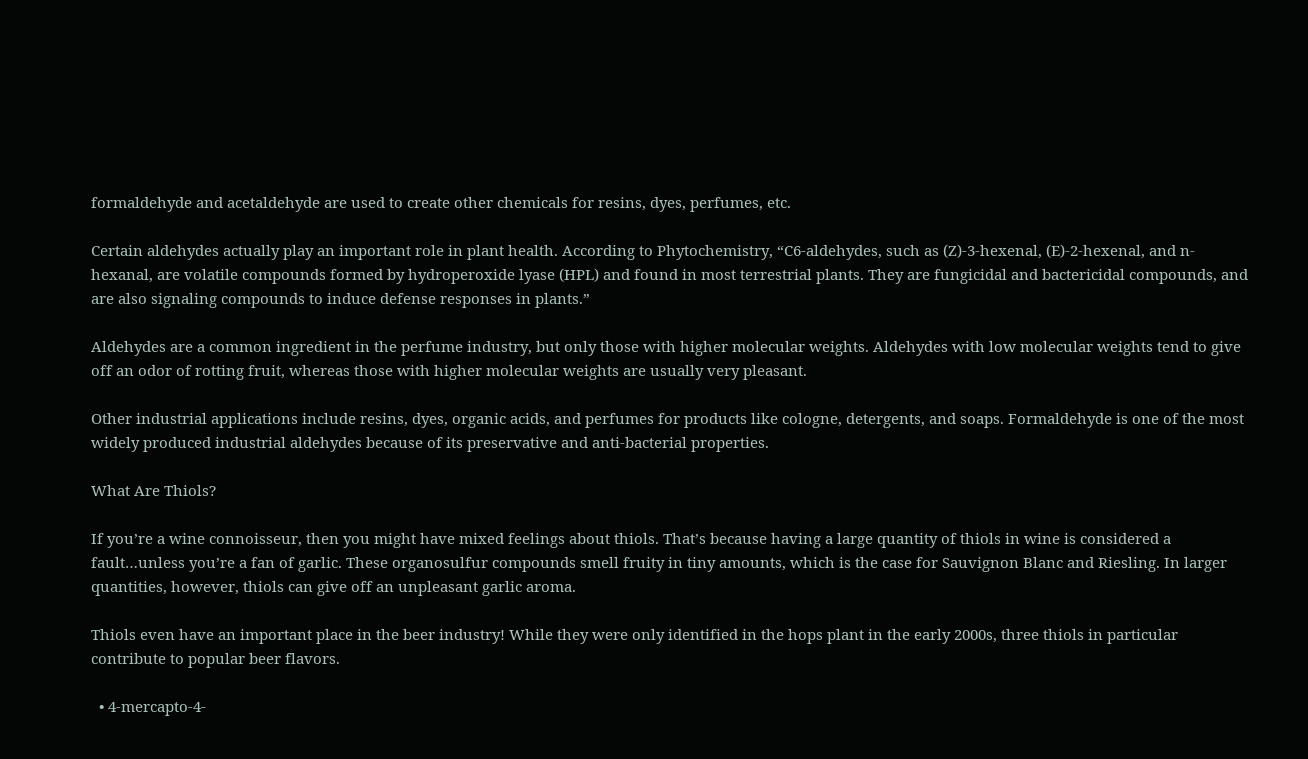formaldehyde and acetaldehyde are used to create other chemicals for resins, dyes, perfumes, etc.

Certain aldehydes actually play an important role in plant health. According to Phytochemistry, “C6-aldehydes, such as (Z)-3-hexenal, (E)-2-hexenal, and n-hexanal, are volatile compounds formed by hydroperoxide lyase (HPL) and found in most terrestrial plants. They are fungicidal and bactericidal compounds, and are also signaling compounds to induce defense responses in plants.”

Aldehydes are a common ingredient in the perfume industry, but only those with higher molecular weights. Aldehydes with low molecular weights tend to give off an odor of rotting fruit, whereas those with higher molecular weights are usually very pleasant.

Other industrial applications include resins, dyes, organic acids, and perfumes for products like cologne, detergents, and soaps. Formaldehyde is one of the most widely produced industrial aldehydes because of its preservative and anti-bacterial properties.

What Are Thiols?

If you’re a wine connoisseur, then you might have mixed feelings about thiols. That’s because having a large quantity of thiols in wine is considered a fault…unless you’re a fan of garlic. These organosulfur compounds smell fruity in tiny amounts, which is the case for Sauvignon Blanc and Riesling. In larger quantities, however, thiols can give off an unpleasant garlic aroma.

Thiols even have an important place in the beer industry! While they were only identified in the hops plant in the early 2000s, three thiols in particular contribute to popular beer flavors.

  • 4-mercapto-4-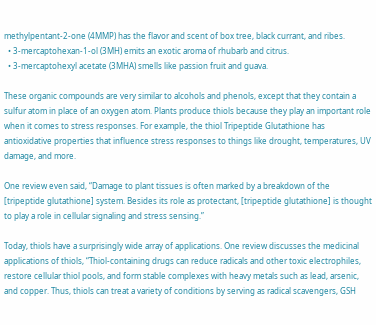methylpentant-2-one (4MMP) has the flavor and scent of box tree, black currant, and ribes.
  • 3-mercaptohexan-1-ol (3MH) emits an exotic aroma of rhubarb and citrus.
  • 3-mercaptohexyl acetate (3MHA) smells like passion fruit and guava.

These organic compounds are very similar to alcohols and phenols, except that they contain a sulfur atom in place of an oxygen atom. Plants produce thiols because they play an important role when it comes to stress responses. For example, the thiol Tripeptide Glutathione has antioxidative properties that influence stress responses to things like drought, temperatures, UV damage, and more.

One review even said, “Damage to plant tissues is often marked by a breakdown of the [tripeptide glutathione] system. Besides its role as protectant, [tripeptide glutathione] is thought to play a role in cellular signaling and stress sensing.”

Today, thiols have a surprisingly wide array of applications. One review discusses the medicinal applications of thiols, “Thiol-containing drugs can reduce radicals and other toxic electrophiles, restore cellular thiol pools, and form stable complexes with heavy metals such as lead, arsenic, and copper. Thus, thiols can treat a variety of conditions by serving as radical scavengers, GSH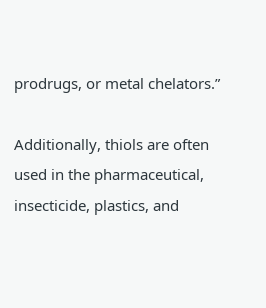prodrugs, or metal chelators.”

Additionally, thiols are often used in the pharmaceutical, insecticide, plastics, and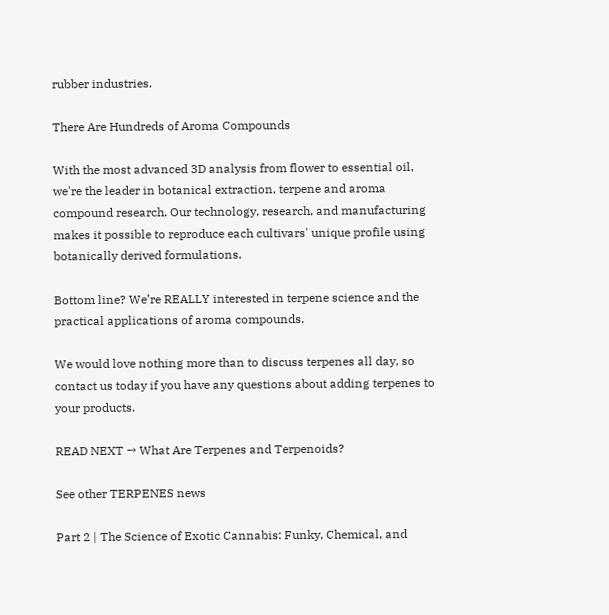rubber industries.

There Are Hundreds of Aroma Compounds

With the most advanced 3D analysis from flower to essential oil, we're the leader in botanical extraction, terpene and aroma compound research. Our technology, research, and manufacturing makes it possible to reproduce each cultivars' unique profile using botanically derived formulations.

Bottom line? We’re REALLY interested in terpene science and the practical applications of aroma compounds.

We would love nothing more than to discuss terpenes all day, so contact us today if you have any questions about adding terpenes to your products.

READ NEXT → What Are Terpenes and Terpenoids?

See other TERPENES news

Part 2 | The Science of Exotic Cannabis: Funky, Chemical, and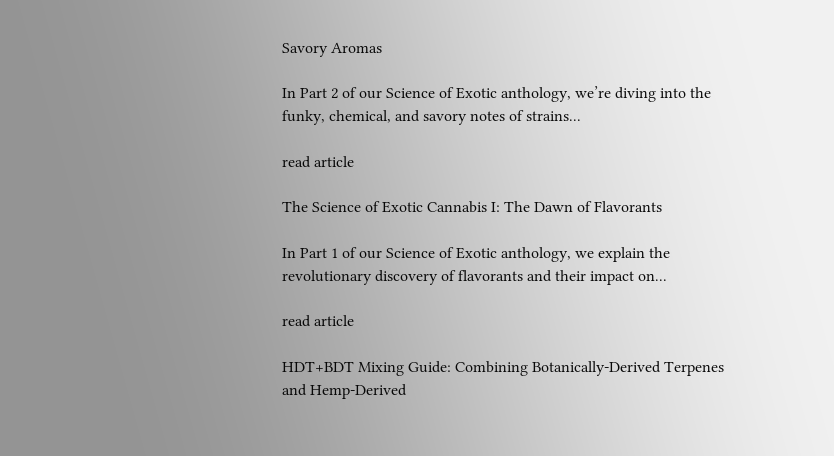Savory Aromas

In Part 2 of our Science of Exotic anthology, we’re diving into the funky, chemical, and savory notes of strains...

read article

The Science of Exotic Cannabis I: The Dawn of Flavorants

In Part 1 of our Science of Exotic anthology, we explain the revolutionary discovery of flavorants and their impact on...

read article

HDT+BDT Mixing Guide: Combining Botanically-Derived Terpenes and Hemp-Derived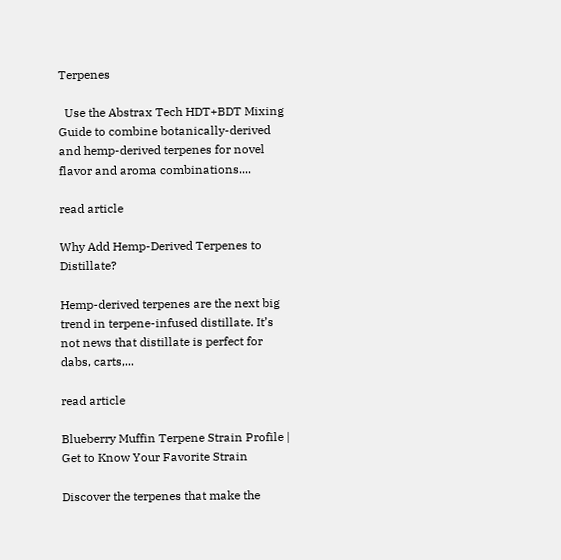Terpenes

  Use the Abstrax Tech HDT+BDT Mixing Guide to combine botanically-derived and hemp-derived terpenes for novel flavor and aroma combinations....

read article

Why Add Hemp-Derived Terpenes to Distillate?

Hemp-derived terpenes are the next big trend in terpene-infused distillate. It’s not news that distillate is perfect for dabs, carts,...

read article

Blueberry Muffin Terpene Strain Profile | Get to Know Your Favorite Strain

Discover the terpenes that make the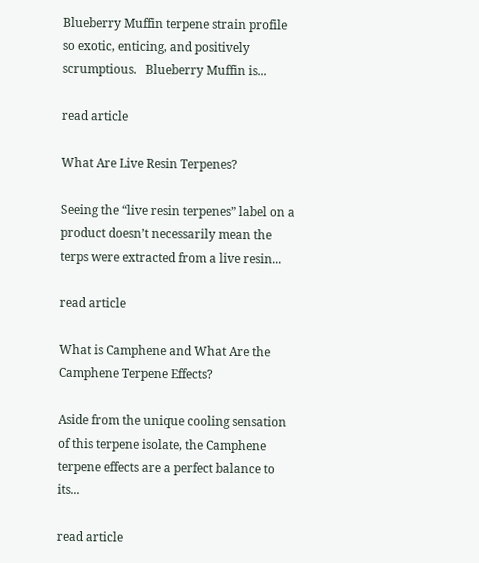Blueberry Muffin terpene strain profile so exotic, enticing, and positively scrumptious.   Blueberry Muffin is...

read article

What Are Live Resin Terpenes?

Seeing the “live resin terpenes” label on a product doesn’t necessarily mean the terps were extracted from a live resin...

read article

What is Camphene and What Are the Camphene Terpene Effects?

Aside from the unique cooling sensation of this terpene isolate, the Camphene terpene effects are a perfect balance to its...

read article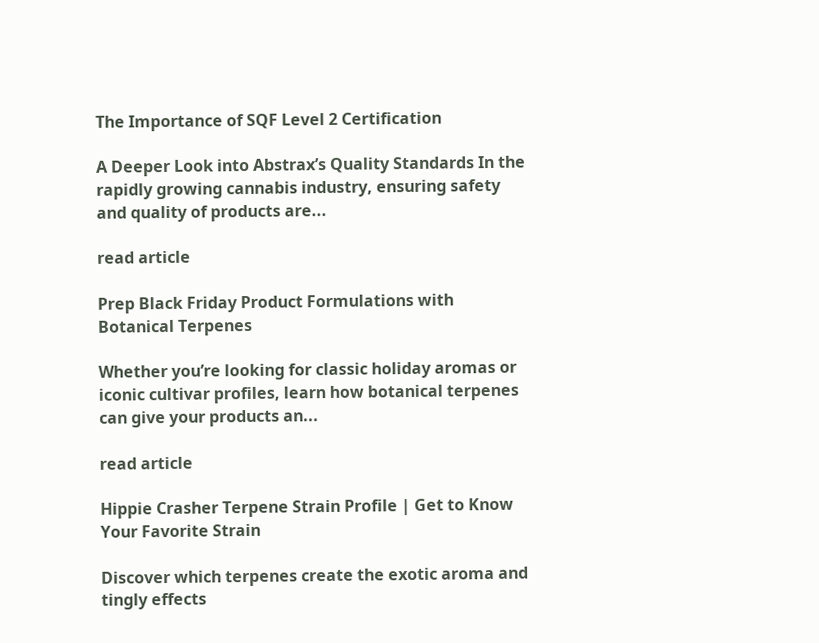The Importance of SQF Level 2 Certification

A Deeper Look into Abstrax’s Quality Standards In the rapidly growing cannabis industry, ensuring safety and quality of products are...

read article

Prep Black Friday Product Formulations with Botanical Terpenes

Whether you’re looking for classic holiday aromas or iconic cultivar profiles, learn how botanical terpenes can give your products an...

read article

Hippie Crasher Terpene Strain Profile | Get to Know Your Favorite Strain

Discover which terpenes create the exotic aroma and tingly effects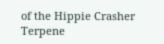of the Hippie Crasher Terpene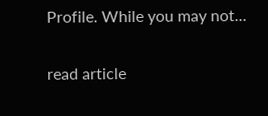Profile. While you may not...

read article